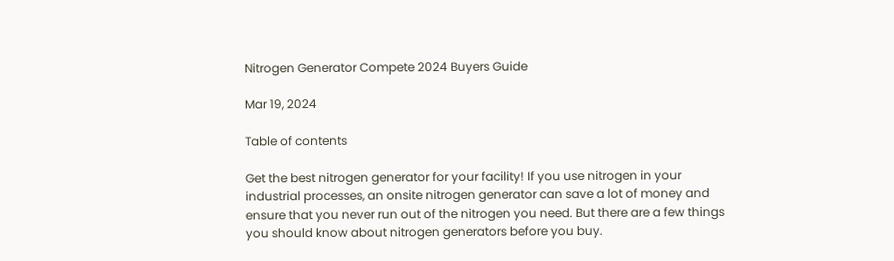Nitrogen Generator Compete 2024 Buyers Guide

Mar 19, 2024

Table of contents

Get the best nitrogen generator for your facility! If you use nitrogen in your industrial processes, an onsite nitrogen generator can save a lot of money and ensure that you never run out of the nitrogen you need. But there are a few things you should know about nitrogen generators before you buy.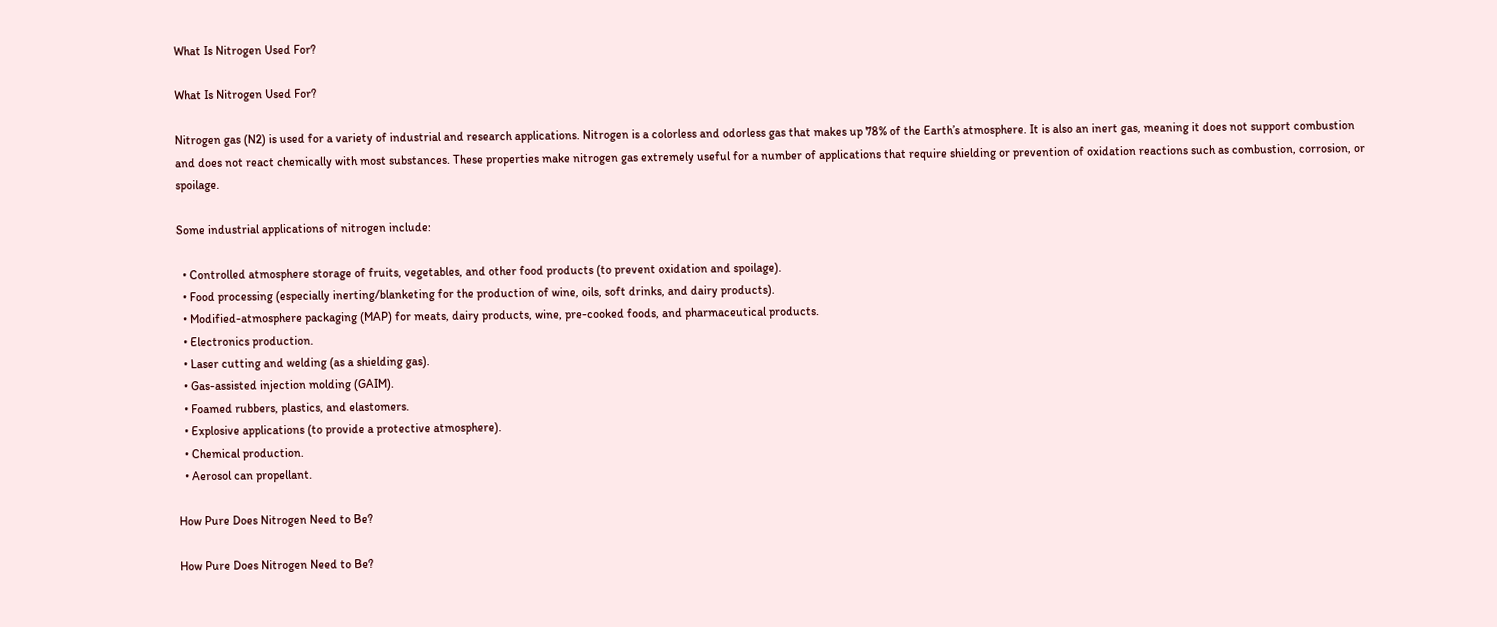What Is Nitrogen Used For?

What Is Nitrogen Used For?

Nitrogen gas (N2) is used for a variety of industrial and research applications. Nitrogen is a colorless and odorless gas that makes up 78% of the Earth’s atmosphere. It is also an inert gas, meaning it does not support combustion and does not react chemically with most substances. These properties make nitrogen gas extremely useful for a number of applications that require shielding or prevention of oxidation reactions such as combustion, corrosion, or spoilage.

Some industrial applications of nitrogen include:

  • Controlled atmosphere storage of fruits, vegetables, and other food products (to prevent oxidation and spoilage).
  • Food processing (especially inerting/blanketing for the production of wine, oils, soft drinks, and dairy products).
  • Modified-atmosphere packaging (MAP) for meats, dairy products, wine, pre-cooked foods, and pharmaceutical products.
  • Electronics production.
  • Laser cutting and welding (as a shielding gas).
  • Gas-assisted injection molding (GAIM).
  • Foamed rubbers, plastics, and elastomers.
  • Explosive applications (to provide a protective atmosphere).
  • Chemical production.
  • Aerosol can propellant.

How Pure Does Nitrogen Need to Be?

How Pure Does Nitrogen Need to Be?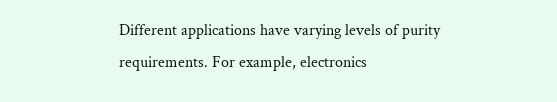Different applications have varying levels of purity requirements. For example, electronics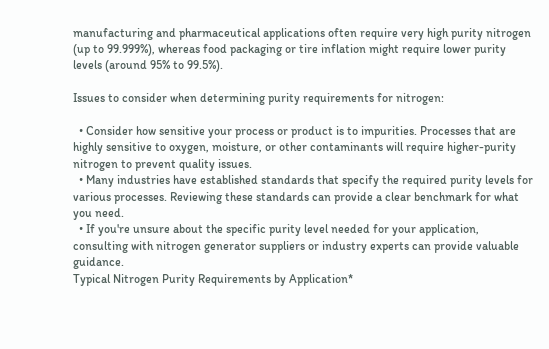manufacturing and pharmaceutical applications often require very high purity nitrogen (up to 99.999%), whereas food packaging or tire inflation might require lower purity levels (around 95% to 99.5%).

Issues to consider when determining purity requirements for nitrogen:

  • Consider how sensitive your process or product is to impurities. Processes that are highly sensitive to oxygen, moisture, or other contaminants will require higher-purity nitrogen to prevent quality issues.
  • Many industries have established standards that specify the required purity levels for various processes. Reviewing these standards can provide a clear benchmark for what you need.
  • If you're unsure about the specific purity level needed for your application, consulting with nitrogen generator suppliers or industry experts can provide valuable guidance.
Typical Nitrogen Purity Requirements by Application*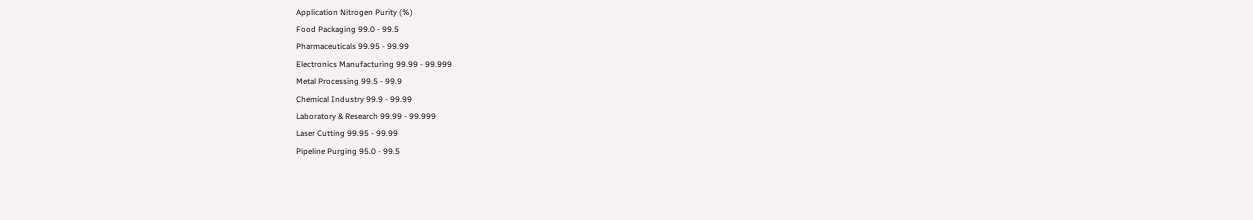Application Nitrogen Purity (%)
Food Packaging 99.0 - 99.5
Pharmaceuticals 99.95 - 99.99
Electronics Manufacturing 99.99 - 99.999
Metal Processing 99.5 - 99.9
Chemical Industry 99.9 - 99.99
Laboratory & Research 99.99 - 99.999
Laser Cutting 99.95 - 99.99
Pipeline Purging 95.0 - 99.5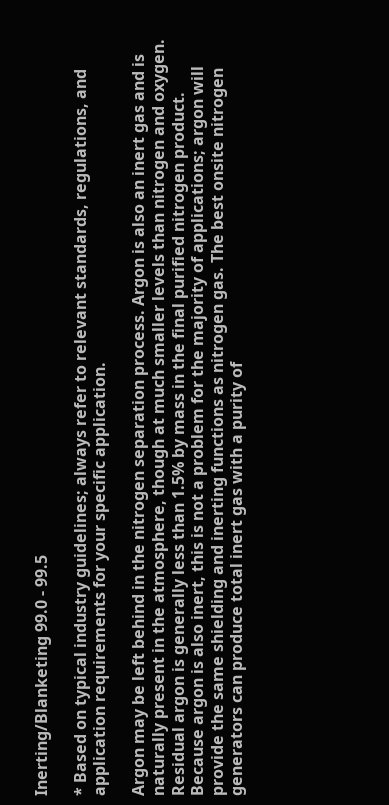Inerting/Blanketing 99.0 - 99.5

* Based on typical industry guidelines; always refer to relevant standards, regulations, and application requirements for your specific application.

Argon may be left behind in the nitrogen separation process. Argon is also an inert gas and is naturally present in the atmosphere, though at much smaller levels than nitrogen and oxygen. Residual argon is generally less than 1.5% by mass in the final purified nitrogen product. Because argon is also inert, this is not a problem for the majority of applications; argon will provide the same shielding and inerting functions as nitrogen gas. The best onsite nitrogen generators can produce total inert gas with a purity of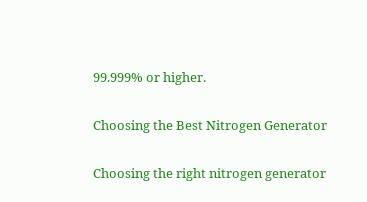99.999% or higher.

Choosing the Best Nitrogen Generator

Choosing the right nitrogen generator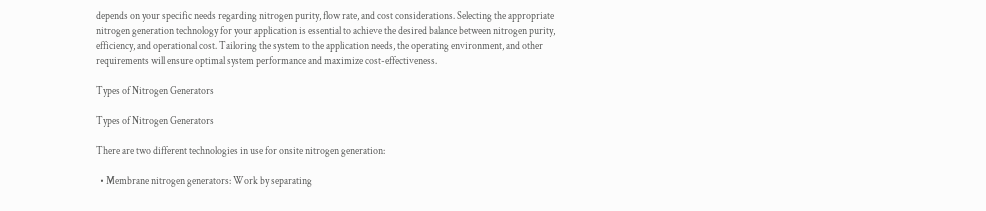depends on your specific needs regarding nitrogen purity, flow rate, and cost considerations. Selecting the appropriate nitrogen generation technology for your application is essential to achieve the desired balance between nitrogen purity, efficiency, and operational cost. Tailoring the system to the application needs, the operating environment, and other requirements will ensure optimal system performance and maximize cost-effectiveness.

Types of Nitrogen Generators

Types of Nitrogen Generators

There are two different technologies in use for onsite nitrogen generation:

  • Membrane nitrogen generators: Work by separating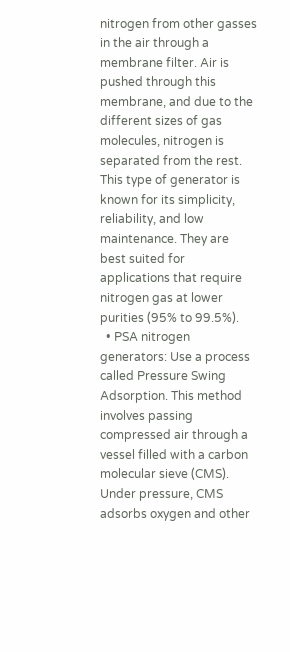nitrogen from other gasses in the air through a membrane filter. Air is pushed through this membrane, and due to the different sizes of gas molecules, nitrogen is separated from the rest. This type of generator is known for its simplicity, reliability, and low maintenance. They are best suited for applications that require nitrogen gas at lower purities (95% to 99.5%).
  • PSA nitrogen generators: Use a process called Pressure Swing Adsorption. This method involves passing compressed air through a vessel filled with a carbon molecular sieve (CMS). Under pressure, CMS adsorbs oxygen and other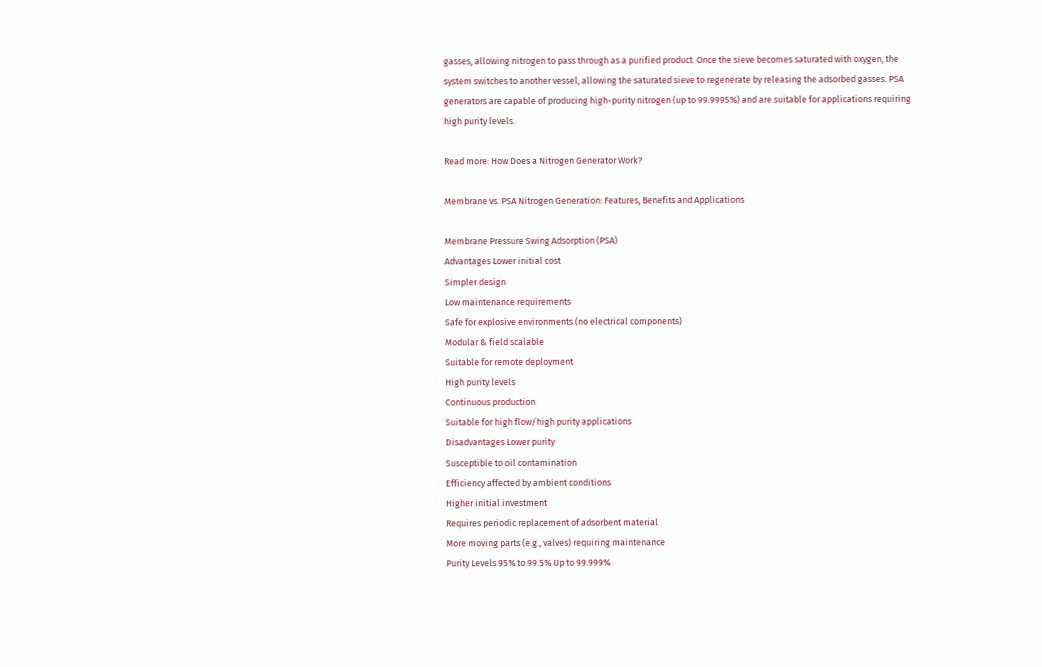gasses, allowing nitrogen to pass through as a purified product. Once the sieve becomes saturated with oxygen, the system switches to another vessel, allowing the saturated sieve to regenerate by releasing the adsorbed gasses. PSA generators are capable of producing high-purity nitrogen (up to 99.9995%) and are suitable for applications requiring high purity levels.

Read more: How Does a Nitrogen Generator Work?

Membrane vs. PSA Nitrogen Generation: Features, Benefits and Applications

Membrane Pressure Swing Adsorption (PSA)
Advantages Lower initial cost
Simpler design
Low maintenance requirements
Safe for explosive environments (no electrical components)
Modular & field scalable
Suitable for remote deployment
High purity levels
Continuous production
Suitable for high flow/high purity applications
Disadvantages Lower purity
Susceptible to oil contamination
Efficiency affected by ambient conditions
Higher initial investment
Requires periodic replacement of adsorbent material
More moving parts (e.g., valves) requiring maintenance
Purity Levels 95% to 99.5% Up to 99.999%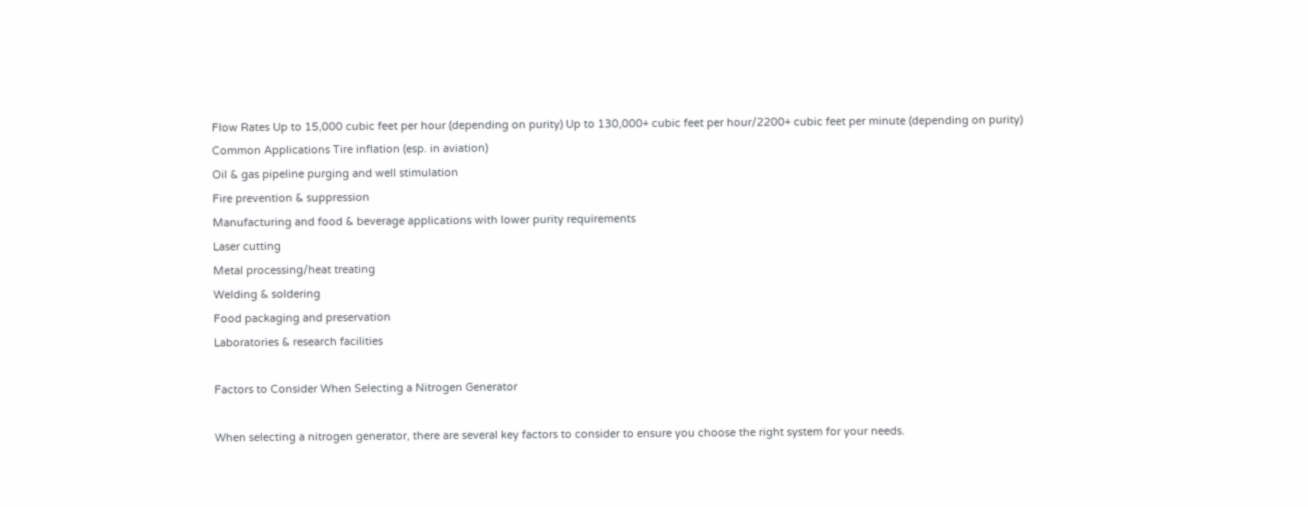Flow Rates Up to 15,000 cubic feet per hour (depending on purity) Up to 130,000+ cubic feet per hour/2200+ cubic feet per minute (depending on purity)
Common Applications Tire inflation (esp. in aviation)
Oil & gas pipeline purging and well stimulation
Fire prevention & suppression
Manufacturing and food & beverage applications with lower purity requirements
Laser cutting
Metal processing/heat treating
Welding & soldering
Food packaging and preservation
Laboratories & research facilities

Factors to Consider When Selecting a Nitrogen Generator

When selecting a nitrogen generator, there are several key factors to consider to ensure you choose the right system for your needs.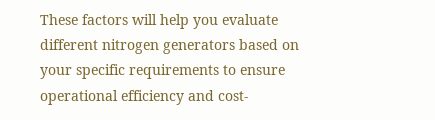These factors will help you evaluate different nitrogen generators based on your specific requirements to ensure operational efficiency and cost-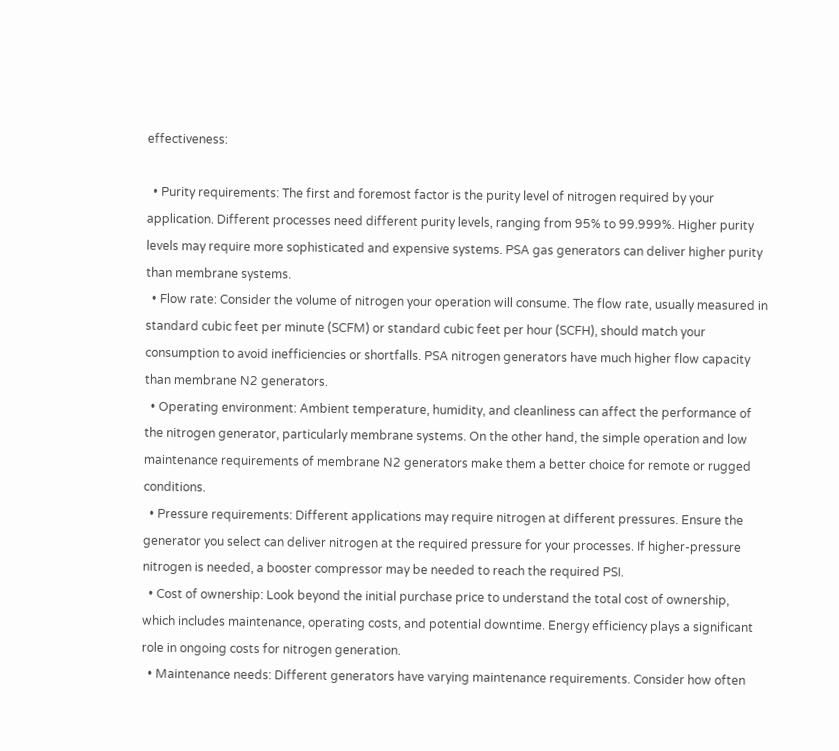effectiveness:

  • Purity requirements: The first and foremost factor is the purity level of nitrogen required by your application. Different processes need different purity levels, ranging from 95% to 99.999%. Higher purity levels may require more sophisticated and expensive systems. PSA gas generators can deliver higher purity than membrane systems.
  • Flow rate: Consider the volume of nitrogen your operation will consume. The flow rate, usually measured in standard cubic feet per minute (SCFM) or standard cubic feet per hour (SCFH), should match your consumption to avoid inefficiencies or shortfalls. PSA nitrogen generators have much higher flow capacity than membrane N2 generators.
  • Operating environment: Ambient temperature, humidity, and cleanliness can affect the performance of the nitrogen generator, particularly membrane systems. On the other hand, the simple operation and low maintenance requirements of membrane N2 generators make them a better choice for remote or rugged conditions.
  • Pressure requirements: Different applications may require nitrogen at different pressures. Ensure the generator you select can deliver nitrogen at the required pressure for your processes. If higher-pressure nitrogen is needed, a booster compressor may be needed to reach the required PSI.
  • Cost of ownership: Look beyond the initial purchase price to understand the total cost of ownership, which includes maintenance, operating costs, and potential downtime. Energy efficiency plays a significant role in ongoing costs for nitrogen generation.
  • Maintenance needs: Different generators have varying maintenance requirements. Consider how often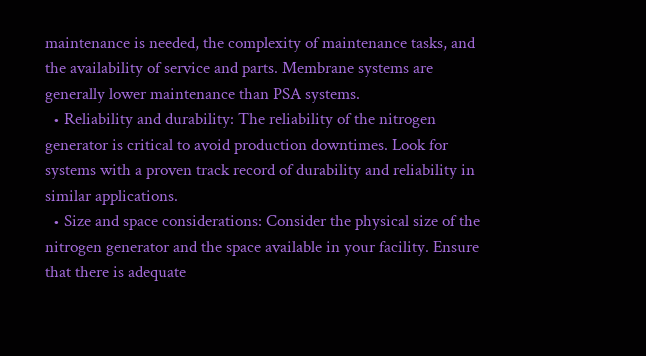maintenance is needed, the complexity of maintenance tasks, and the availability of service and parts. Membrane systems are generally lower maintenance than PSA systems.
  • Reliability and durability: The reliability of the nitrogen generator is critical to avoid production downtimes. Look for systems with a proven track record of durability and reliability in similar applications.
  • Size and space considerations: Consider the physical size of the nitrogen generator and the space available in your facility. Ensure that there is adequate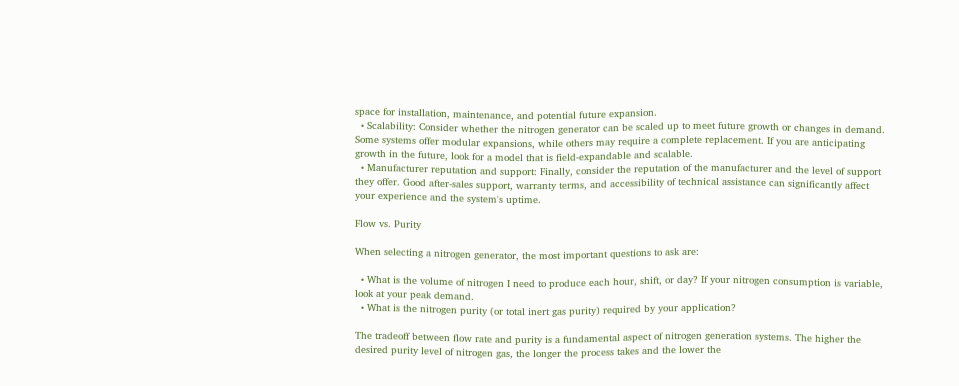space for installation, maintenance, and potential future expansion.
  • Scalability: Consider whether the nitrogen generator can be scaled up to meet future growth or changes in demand. Some systems offer modular expansions, while others may require a complete replacement. If you are anticipating growth in the future, look for a model that is field-expandable and scalable.
  • Manufacturer reputation and support: Finally, consider the reputation of the manufacturer and the level of support they offer. Good after-sales support, warranty terms, and accessibility of technical assistance can significantly affect your experience and the system's uptime.

Flow vs. Purity

When selecting a nitrogen generator, the most important questions to ask are:

  • What is the volume of nitrogen I need to produce each hour, shift, or day? If your nitrogen consumption is variable, look at your peak demand.
  • What is the nitrogen purity (or total inert gas purity) required by your application?

The tradeoff between flow rate and purity is a fundamental aspect of nitrogen generation systems. The higher the desired purity level of nitrogen gas, the longer the process takes and the lower the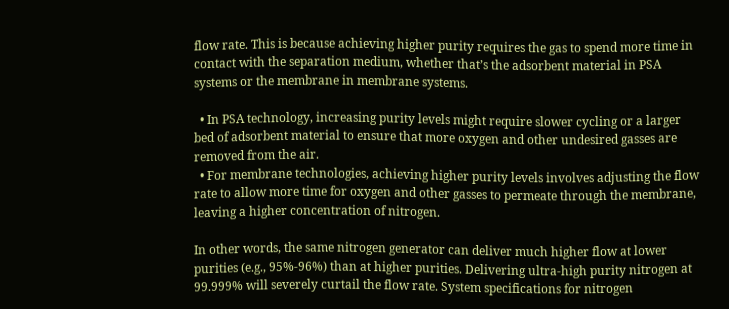flow rate. This is because achieving higher purity requires the gas to spend more time in contact with the separation medium, whether that’s the adsorbent material in PSA systems or the membrane in membrane systems.

  • In PSA technology, increasing purity levels might require slower cycling or a larger bed of adsorbent material to ensure that more oxygen and other undesired gasses are removed from the air.
  • For membrane technologies, achieving higher purity levels involves adjusting the flow rate to allow more time for oxygen and other gasses to permeate through the membrane, leaving a higher concentration of nitrogen.

In other words, the same nitrogen generator can deliver much higher flow at lower purities (e.g., 95%-96%) than at higher purities. Delivering ultra-high purity nitrogen at 99.999% will severely curtail the flow rate. System specifications for nitrogen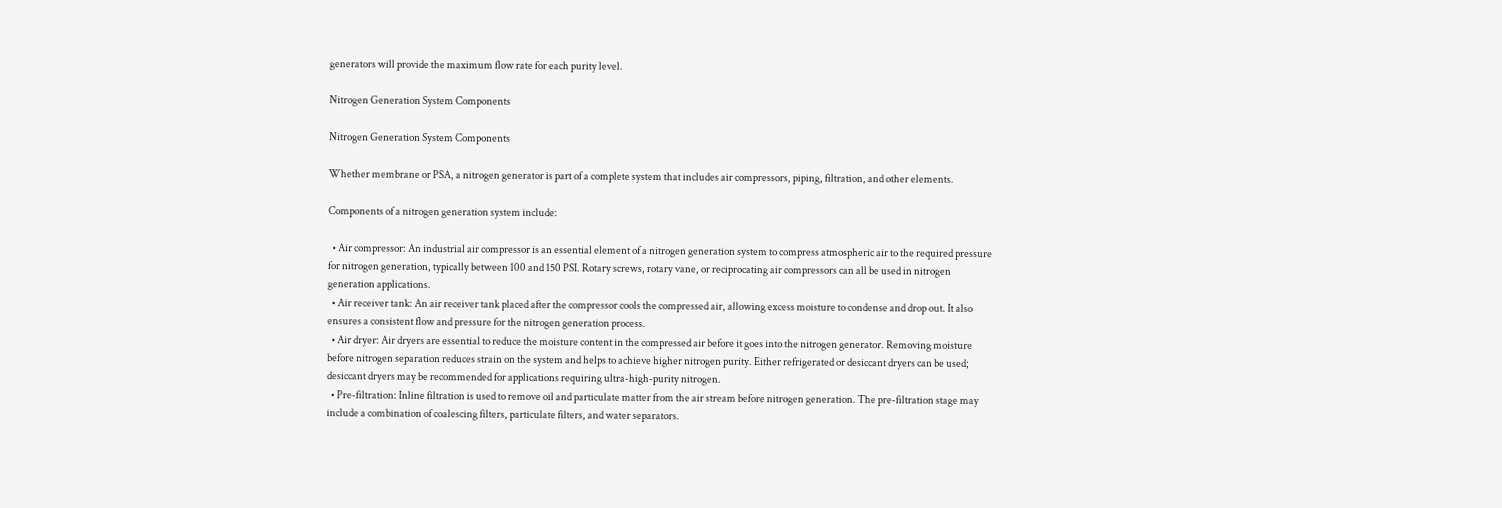generators will provide the maximum flow rate for each purity level.

Nitrogen Generation System Components

Nitrogen Generation System Components

Whether membrane or PSA, a nitrogen generator is part of a complete system that includes air compressors, piping, filtration, and other elements.

Components of a nitrogen generation system include:

  • Air compressor: An industrial air compressor is an essential element of a nitrogen generation system to compress atmospheric air to the required pressure for nitrogen generation, typically between 100 and 150 PSI. Rotary screws, rotary vane, or reciprocating air compressors can all be used in nitrogen generation applications.
  • Air receiver tank: An air receiver tank placed after the compressor cools the compressed air, allowing excess moisture to condense and drop out. It also ensures a consistent flow and pressure for the nitrogen generation process.
  • Air dryer: Air dryers are essential to reduce the moisture content in the compressed air before it goes into the nitrogen generator. Removing moisture before nitrogen separation reduces strain on the system and helps to achieve higher nitrogen purity. Either refrigerated or desiccant dryers can be used; desiccant dryers may be recommended for applications requiring ultra-high-purity nitrogen.
  • Pre-filtration: Inline filtration is used to remove oil and particulate matter from the air stream before nitrogen generation. The pre-filtration stage may include a combination of coalescing filters, particulate filters, and water separators.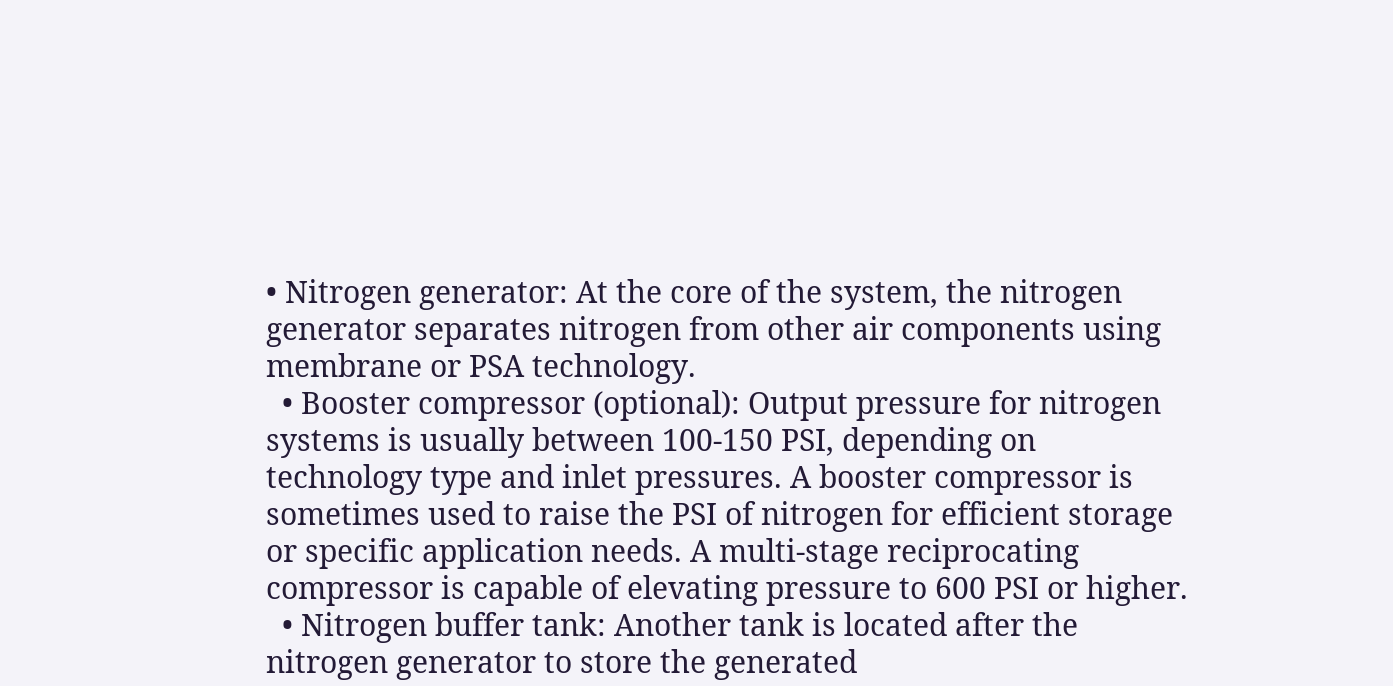• Nitrogen generator: At the core of the system, the nitrogen generator separates nitrogen from other air components using membrane or PSA technology.
  • Booster compressor (optional): Output pressure for nitrogen systems is usually between 100-150 PSI, depending on technology type and inlet pressures. A booster compressor is sometimes used to raise the PSI of nitrogen for efficient storage or specific application needs. A multi-stage reciprocating compressor is capable of elevating pressure to 600 PSI or higher.
  • Nitrogen buffer tank: Another tank is located after the nitrogen generator to store the generated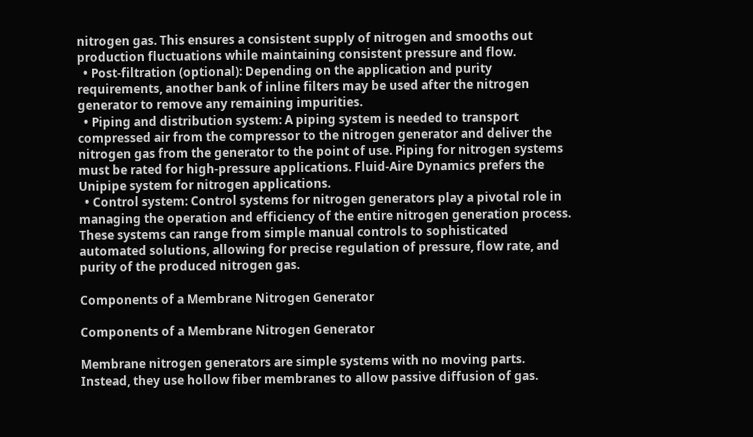nitrogen gas. This ensures a consistent supply of nitrogen and smooths out production fluctuations while maintaining consistent pressure and flow.
  • Post-filtration (optional): Depending on the application and purity requirements, another bank of inline filters may be used after the nitrogen generator to remove any remaining impurities.
  • Piping and distribution system: A piping system is needed to transport compressed air from the compressor to the nitrogen generator and deliver the nitrogen gas from the generator to the point of use. Piping for nitrogen systems must be rated for high-pressure applications. Fluid-Aire Dynamics prefers the Unipipe system for nitrogen applications.
  • Control system: Control systems for nitrogen generators play a pivotal role in managing the operation and efficiency of the entire nitrogen generation process. These systems can range from simple manual controls to sophisticated automated solutions, allowing for precise regulation of pressure, flow rate, and purity of the produced nitrogen gas.

Components of a Membrane Nitrogen Generator

Components of a Membrane Nitrogen Generator

Membrane nitrogen generators are simple systems with no moving parts. Instead, they use hollow fiber membranes to allow passive diffusion of gas.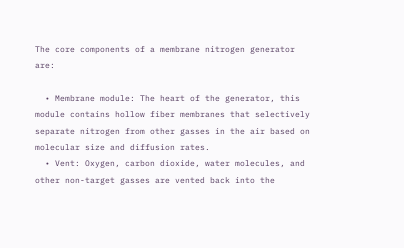The core components of a membrane nitrogen generator are:

  • Membrane module: The heart of the generator, this module contains hollow fiber membranes that selectively separate nitrogen from other gasses in the air based on molecular size and diffusion rates.
  • Vent: Oxygen, carbon dioxide, water molecules, and other non-target gasses are vented back into the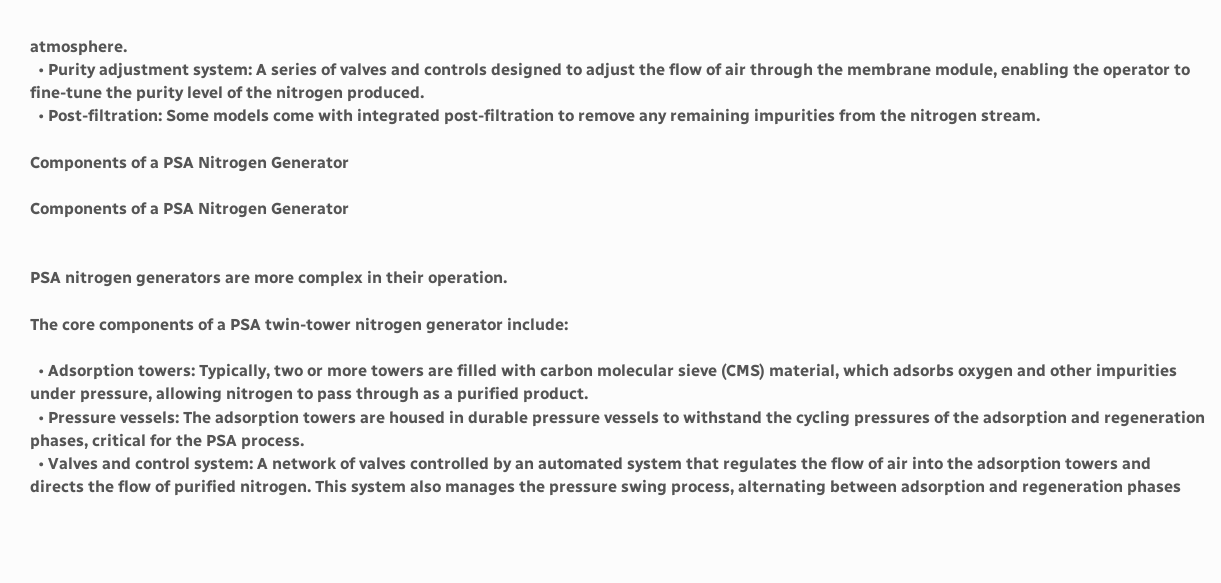atmosphere.
  • Purity adjustment system: A series of valves and controls designed to adjust the flow of air through the membrane module, enabling the operator to fine-tune the purity level of the nitrogen produced.
  • Post-filtration: Some models come with integrated post-filtration to remove any remaining impurities from the nitrogen stream.

Components of a PSA Nitrogen Generator

Components of a PSA Nitrogen Generator


PSA nitrogen generators are more complex in their operation.

The core components of a PSA twin-tower nitrogen generator include:

  • Adsorption towers: Typically, two or more towers are filled with carbon molecular sieve (CMS) material, which adsorbs oxygen and other impurities under pressure, allowing nitrogen to pass through as a purified product.
  • Pressure vessels: The adsorption towers are housed in durable pressure vessels to withstand the cycling pressures of the adsorption and regeneration phases, critical for the PSA process.
  • Valves and control system: A network of valves controlled by an automated system that regulates the flow of air into the adsorption towers and directs the flow of purified nitrogen. This system also manages the pressure swing process, alternating between adsorption and regeneration phases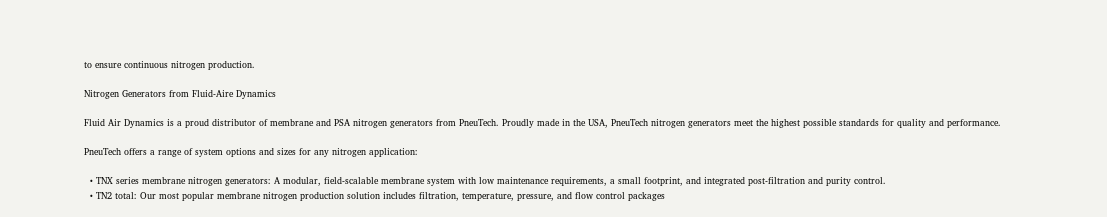to ensure continuous nitrogen production.

Nitrogen Generators from Fluid-Aire Dynamics

Fluid Air Dynamics is a proud distributor of membrane and PSA nitrogen generators from PneuTech. Proudly made in the USA, PneuTech nitrogen generators meet the highest possible standards for quality and performance.

PneuTech offers a range of system options and sizes for any nitrogen application:

  • TNX series membrane nitrogen generators: A modular, field-scalable membrane system with low maintenance requirements, a small footprint, and integrated post-filtration and purity control.
  • TN2 total: Our most popular membrane nitrogen production solution includes filtration, temperature, pressure, and flow control packages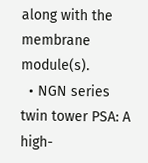along with the membrane module(s).
  • NGN series twin tower PSA: A high-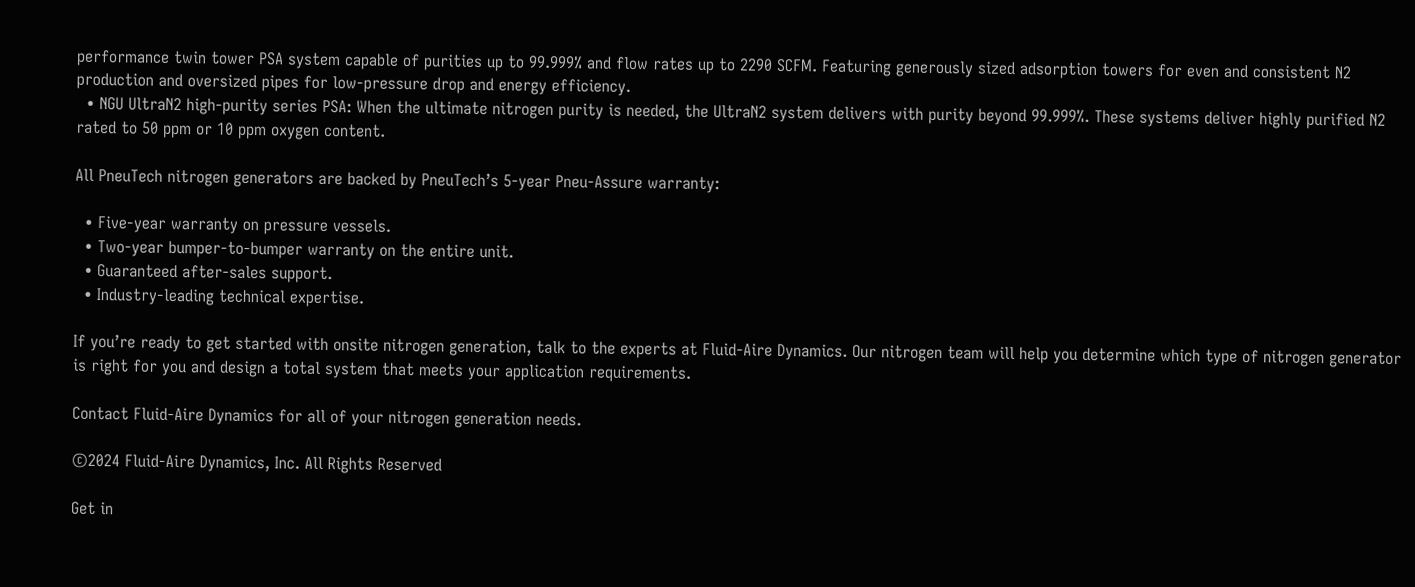performance twin tower PSA system capable of purities up to 99.999% and flow rates up to 2290 SCFM. Featuring generously sized adsorption towers for even and consistent N2 production and oversized pipes for low-pressure drop and energy efficiency.
  • NGU UltraN2 high-purity series PSA: When the ultimate nitrogen purity is needed, the UltraN2 system delivers with purity beyond 99.999%. These systems deliver highly purified N2 rated to 50 ppm or 10 ppm oxygen content.

All PneuTech nitrogen generators are backed by PneuTech’s 5-year Pneu-Assure warranty:

  • Five-year warranty on pressure vessels.
  • Two-year bumper-to-bumper warranty on the entire unit.
  • Guaranteed after-sales support.
  • Industry-leading technical expertise.

If you’re ready to get started with onsite nitrogen generation, talk to the experts at Fluid-Aire Dynamics. Our nitrogen team will help you determine which type of nitrogen generator is right for you and design a total system that meets your application requirements.

Contact Fluid-Aire Dynamics for all of your nitrogen generation needs.

©2024 Fluid-Aire Dynamics, Inc. All Rights Reserved

Get in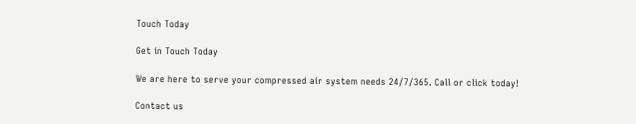Touch Today

Get in Touch Today

We are here to serve your compressed air system needs 24/7/365. Call or click today!

Contact us